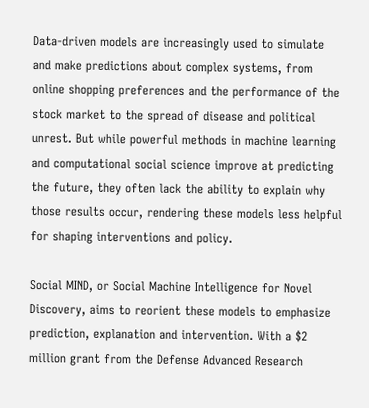Data-driven models are increasingly used to simulate and make predictions about complex systems, from online shopping preferences and the performance of the stock market to the spread of disease and political unrest. But while powerful methods in machine learning and computational social science improve at predicting the future, they often lack the ability to explain why those results occur, rendering these models less helpful for shaping interventions and policy.

Social MIND, or Social Machine Intelligence for Novel Discovery, aims to reorient these models to emphasize prediction, explanation and intervention. With a $2 million grant from the Defense Advanced Research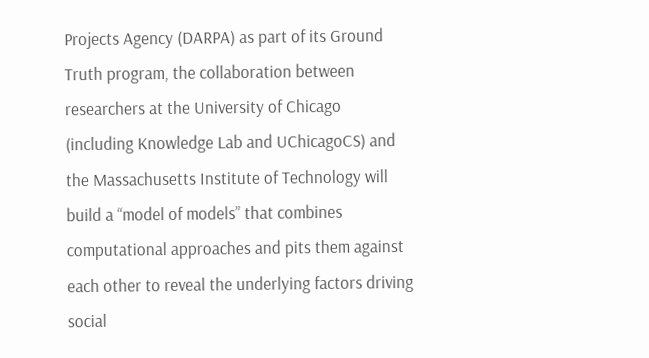Projects Agency (DARPA) as part of its Ground Truth program, the collaboration between researchers at the University of Chicago (including Knowledge Lab and UChicagoCS) and the Massachusetts Institute of Technology will build a “model of models” that combines computational approaches and pits them against each other to reveal the underlying factors driving social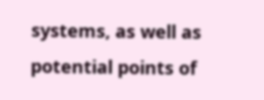systems, as well as potential points of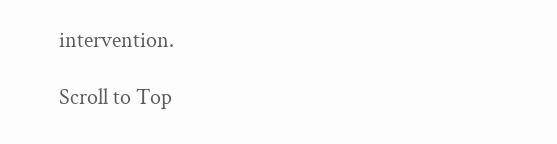intervention.

Scroll to Top